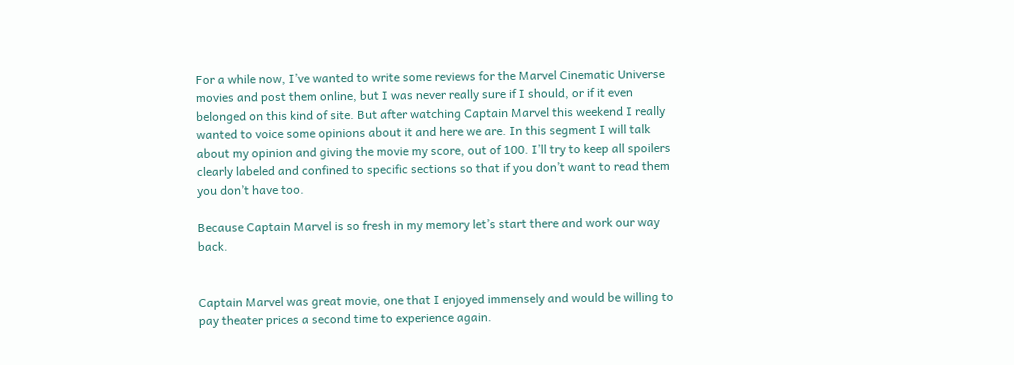For a while now, I’ve wanted to write some reviews for the Marvel Cinematic Universe movies and post them online, but I was never really sure if I should, or if it even belonged on this kind of site. But after watching Captain Marvel this weekend I really wanted to voice some opinions about it and here we are. In this segment I will talk about my opinion and giving the movie my score, out of 100. I’ll try to keep all spoilers clearly labeled and confined to specific sections so that if you don’t want to read them you don’t have too.

Because Captain Marvel is so fresh in my memory let’s start there and work our way back.


Captain Marvel was great movie, one that I enjoyed immensely and would be willing to pay theater prices a second time to experience again.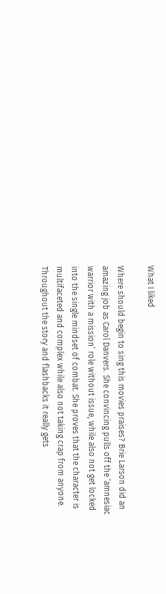What I liked

Where should begin to sing this movies praises? Brie Larson did an amazing job as Carol Danvers. She convincing pulls off the ‘amnesiac warrior with a mission’ role without issue, while also not get locked into the single mindset of combat. She proves that the character is multifaceted and complex while also not taking crap from anyone. Throughout the story and flashbacks it really gets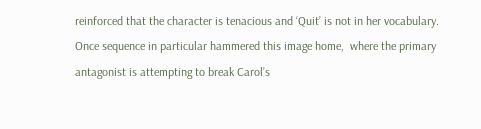reinforced that the character is tenacious and ‘Quit’ is not in her vocabulary.  Once sequence in particular hammered this image home,  where the primary antagonist is attempting to break Carol’s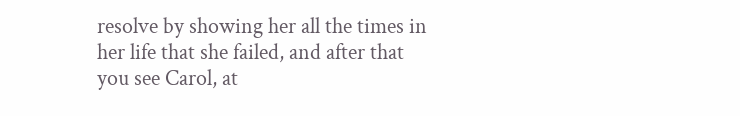resolve by showing her all the times in her life that she failed, and after that you see Carol, at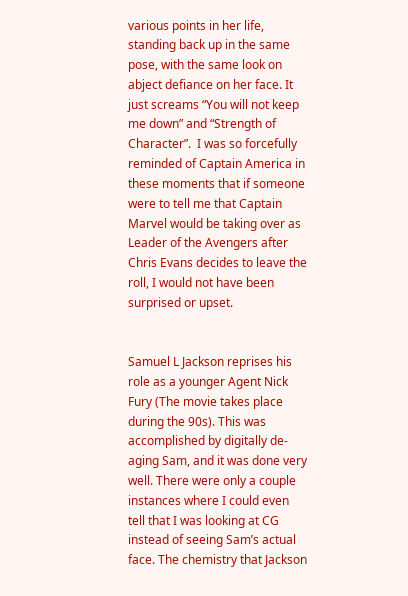various points in her life, standing back up in the same pose, with the same look on abject defiance on her face. It just screams “You will not keep me down” and “Strength of Character”.  I was so forcefully reminded of Captain America in these moments that if someone were to tell me that Captain Marvel would be taking over as Leader of the Avengers after Chris Evans decides to leave the roll, I would not have been surprised or upset.


Samuel L Jackson reprises his role as a younger Agent Nick Fury (The movie takes place during the 90s). This was accomplished by digitally de-aging Sam, and it was done very well. There were only a couple instances where I could even tell that I was looking at CG instead of seeing Sam’s actual face. The chemistry that Jackson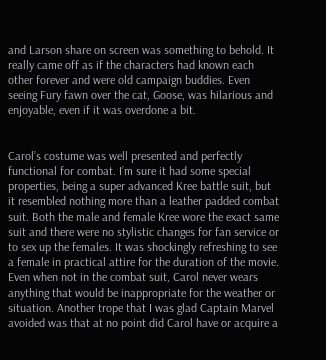and Larson share on screen was something to behold. It really came off as if the characters had known each other forever and were old campaign buddies. Even seeing Fury fawn over the cat, Goose, was hilarious and enjoyable, even if it was overdone a bit.


Carol’s costume was well presented and perfectly functional for combat. I’m sure it had some special properties, being a super advanced Kree battle suit, but it resembled nothing more than a leather padded combat suit. Both the male and female Kree wore the exact same suit and there were no stylistic changes for fan service or to sex up the females. It was shockingly refreshing to see a female in practical attire for the duration of the movie. Even when not in the combat suit, Carol never wears anything that would be inappropriate for the weather or situation. Another trope that I was glad Captain Marvel avoided was that at no point did Carol have or acquire a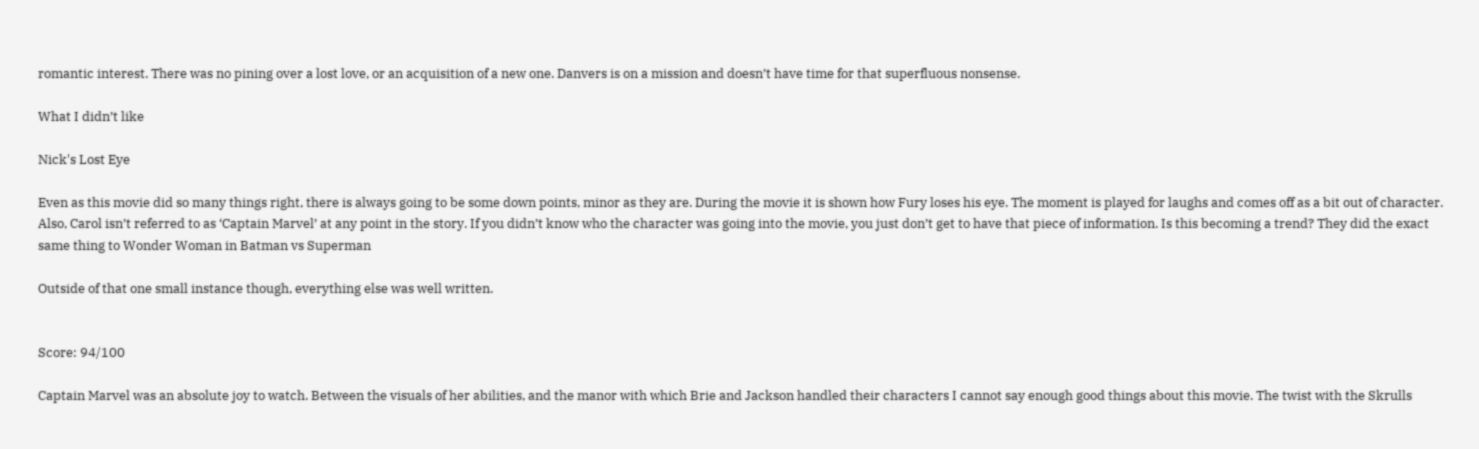romantic interest. There was no pining over a lost love, or an acquisition of a new one. Danvers is on a mission and doesn’t have time for that superfluous nonsense.

What I didn’t like

Nick's Lost Eye

Even as this movie did so many things right, there is always going to be some down points, minor as they are. During the movie it is shown how Fury loses his eye. The moment is played for laughs and comes off as a bit out of character. Also, Carol isn’t referred to as ‘Captain Marvel’ at any point in the story. If you didn’t know who the character was going into the movie, you just don’t get to have that piece of information. Is this becoming a trend? They did the exact same thing to Wonder Woman in Batman vs Superman

Outside of that one small instance though, everything else was well written.


Score: 94/100

Captain Marvel was an absolute joy to watch. Between the visuals of her abilities, and the manor with which Brie and Jackson handled their characters I cannot say enough good things about this movie. The twist with the Skrulls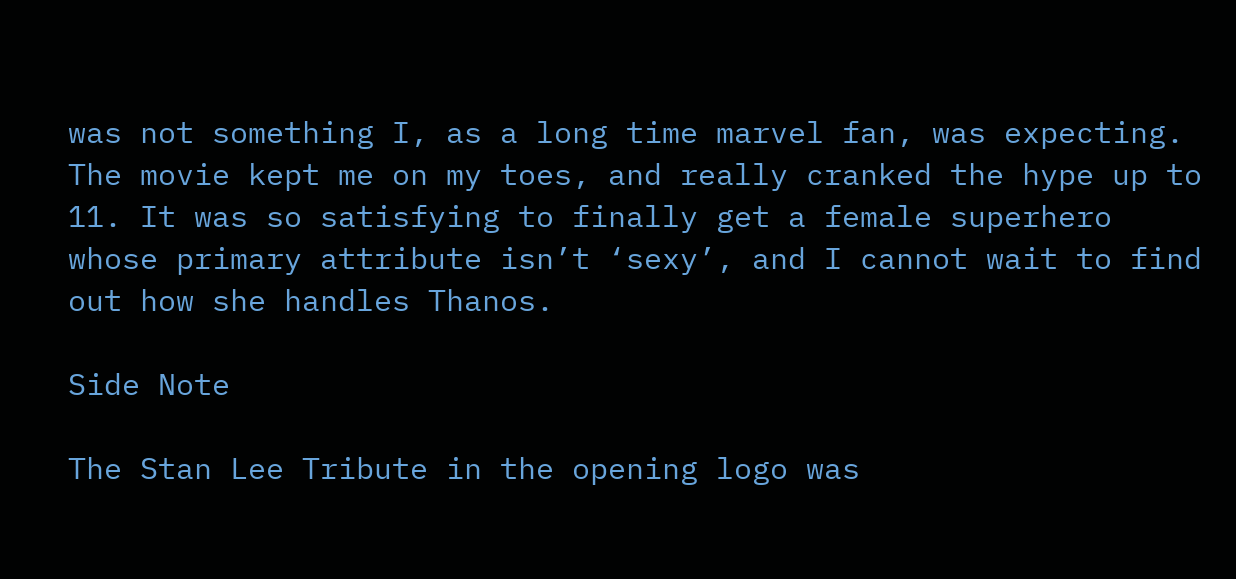was not something I, as a long time marvel fan, was expecting. The movie kept me on my toes, and really cranked the hype up to 11. It was so satisfying to finally get a female superhero whose primary attribute isn’t ‘sexy’, and I cannot wait to find out how she handles Thanos.

Side Note

The Stan Lee Tribute in the opening logo was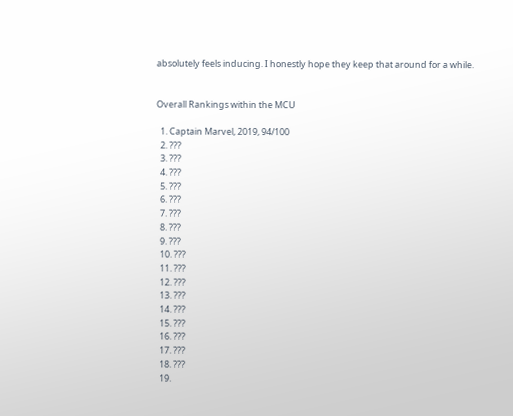absolutely feels inducing. I honestly hope they keep that around for a while.


Overall Rankings within the MCU

  1. Captain Marvel, 2019, 94/100
  2. ???
  3. ???
  4. ???
  5. ???
  6. ???
  7. ???
  8. ???
  9. ???
  10. ???
  11. ???
  12. ???
  13. ???
  14. ???
  15. ???
  16. ???
  17. ???
  18. ???
  19.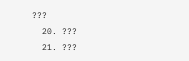???
  20. ???
  21. ???